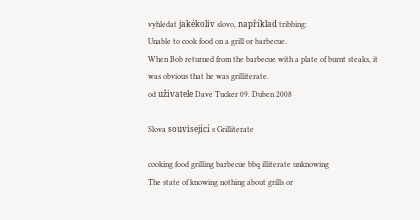vyhledat jakékoliv slovo, například tribbing:
Unable to cook food on a grill or barbecue.
When Bob returned from the barbecue with a plate of burnt steaks, it was obvious that he was grilliterate.
od uživatele Dave Tucker 09. Duben 2008

Slova související s Grilliterate

cooking food grilling barbecue bbq illiterate unknowing
The state of knowing nothing about grills or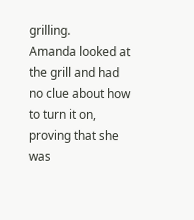grilling.
Amanda looked at the grill and had no clue about how to turn it on, proving that she was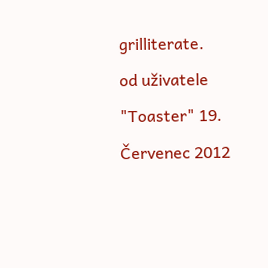grilliterate.
od uživatele "Toaster" 19. Červenec 2012